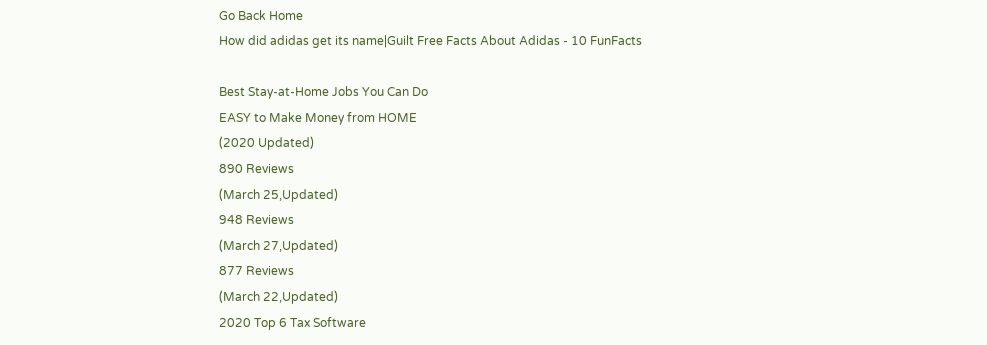Go Back Home
How did adidas get its name|Guilt Free Facts About Adidas - 10 FunFacts

Best Stay-at-Home Jobs You Can Do
EASY to Make Money from HOME
(2020 Updated)
890 Reviews
(March 25,Updated)
948 Reviews
(March 27,Updated)
877 Reviews
(March 22,Updated)
2020 Top 6 Tax Software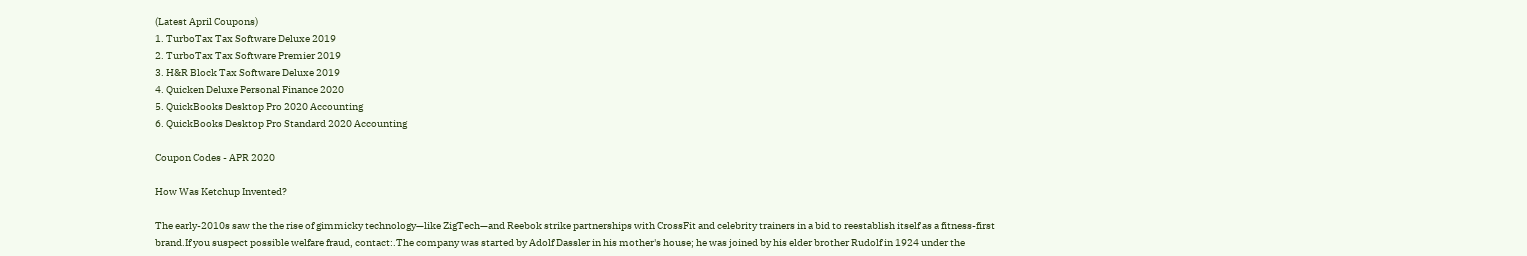(Latest April Coupons)
1. TurboTax Tax Software Deluxe 2019
2. TurboTax Tax Software Premier 2019
3. H&R Block Tax Software Deluxe 2019
4. Quicken Deluxe Personal Finance 2020
5. QuickBooks Desktop Pro 2020 Accounting
6. QuickBooks Desktop Pro Standard 2020 Accounting

Coupon Codes - APR 2020

How Was Ketchup Invented?

The early-2010s saw the the rise of gimmicky technology—like ZigTech—and Reebok strike partnerships with CrossFit and celebrity trainers in a bid to reestablish itself as a fitness-first brand.If you suspect possible welfare fraud, contact:.The company was started by Adolf Dassler in his mother's house; he was joined by his elder brother Rudolf in 1924 under the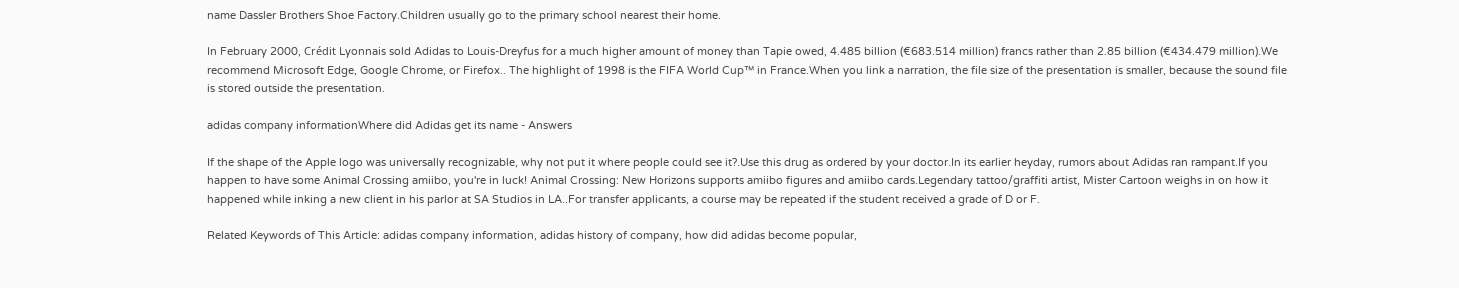name Dassler Brothers Shoe Factory.Children usually go to the primary school nearest their home.

In February 2000, Crédit Lyonnais sold Adidas to Louis-Dreyfus for a much higher amount of money than Tapie owed, 4.485 billion (€683.514 million) francs rather than 2.85 billion (€434.479 million).We recommend Microsoft Edge, Google Chrome, or Firefox.. The highlight of 1998 is the FIFA World Cup™ in France.When you link a narration, the file size of the presentation is smaller, because the sound file is stored outside the presentation.

adidas company informationWhere did Adidas get its name - Answers

If the shape of the Apple logo was universally recognizable, why not put it where people could see it?.Use this drug as ordered by your doctor.In its earlier heyday, rumors about Adidas ran rampant.If you happen to have some Animal Crossing amiibo, you're in luck! Animal Crossing: New Horizons supports amiibo figures and amiibo cards.Legendary tattoo/graffiti artist, Mister Cartoon weighs in on how it happened while inking a new client in his parlor at SA Studios in LA..For transfer applicants, a course may be repeated if the student received a grade of D or F.

Related Keywords of This Article: adidas company information, adidas history of company, how did adidas become popular,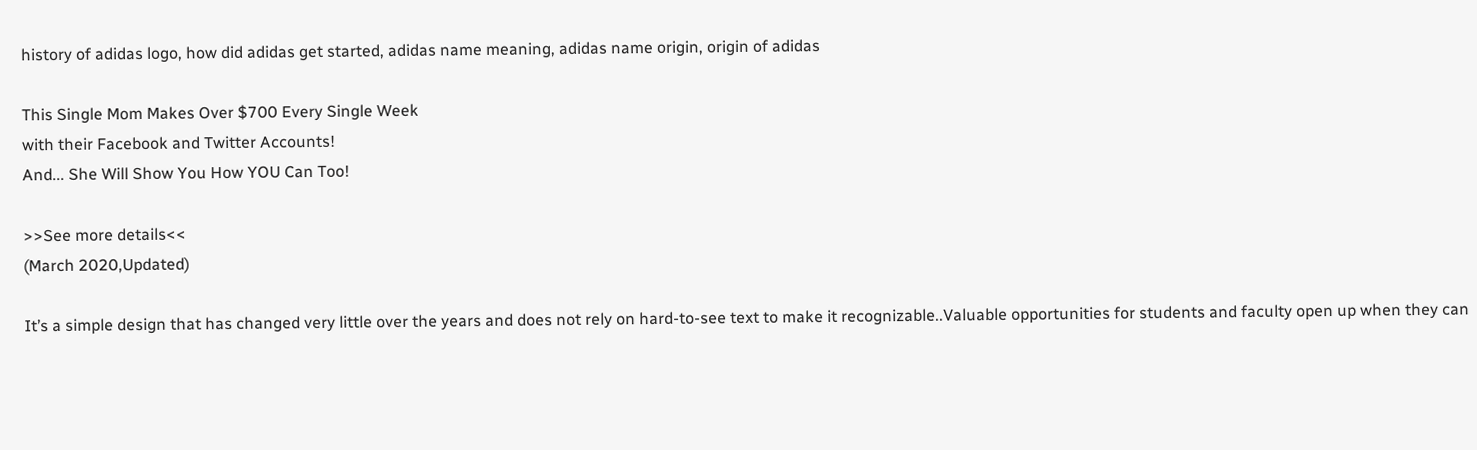history of adidas logo, how did adidas get started, adidas name meaning, adidas name origin, origin of adidas

This Single Mom Makes Over $700 Every Single Week
with their Facebook and Twitter Accounts!
And... She Will Show You How YOU Can Too!

>>See more details<<
(March 2020,Updated)

It’s a simple design that has changed very little over the years and does not rely on hard-to-see text to make it recognizable..Valuable opportunities for students and faculty open up when they can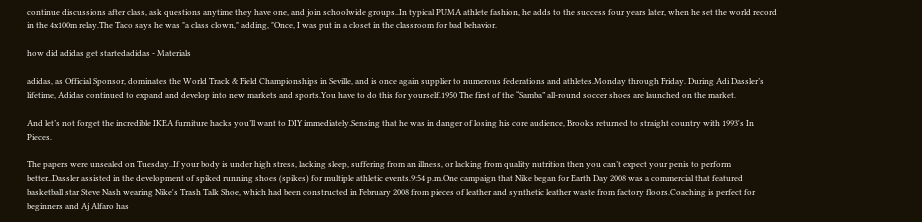continue discussions after class, ask questions anytime they have one, and join schoolwide groups..In typical PUMA athlete fashion, he adds to the success four years later, when he set the world record in the 4x100m relay.The Taco says he was "a class clown," adding, "Once, I was put in a closet in the classroom for bad behavior.

how did adidas get startedadidas - Materials

adidas, as Official Sponsor, dominates the World Track & Field Championships in Seville, and is once again supplier to numerous federations and athletes.Monday through Friday. During Adi Dassler’s lifetime, Adidas continued to expand and develop into new markets and sports.You have to do this for yourself.1950 The first of the “Samba” all-round soccer shoes are launched on the market.

And let’s not forget the incredible IKEA furniture hacks you’ll want to DIY immediately.Sensing that he was in danger of losing his core audience, Brooks returned to straight country with 1993's In Pieces.

The papers were unsealed on Tuesday..If your body is under high stress, lacking sleep, suffering from an illness, or lacking from quality nutrition then you can’t expect your penis to perform better..Dassler assisted in the development of spiked running shoes (spikes) for multiple athletic events.9:54 p.m.One campaign that Nike began for Earth Day 2008 was a commercial that featured basketball star Steve Nash wearing Nike's Trash Talk Shoe, which had been constructed in February 2008 from pieces of leather and synthetic leather waste from factory floors.Coaching is perfect for beginners and Aj Alfaro has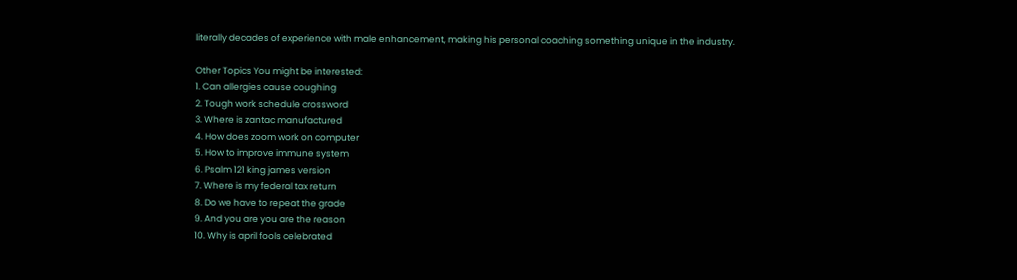literally decades of experience with male enhancement, making his personal coaching something unique in the industry.

Other Topics You might be interested:
1. Can allergies cause coughing
2. Tough work schedule crossword
3. Where is zantac manufactured
4. How does zoom work on computer
5. How to improve immune system
6. Psalm 121 king james version
7. Where is my federal tax return
8. Do we have to repeat the grade
9. And you are you are the reason
10. Why is april fools celebrated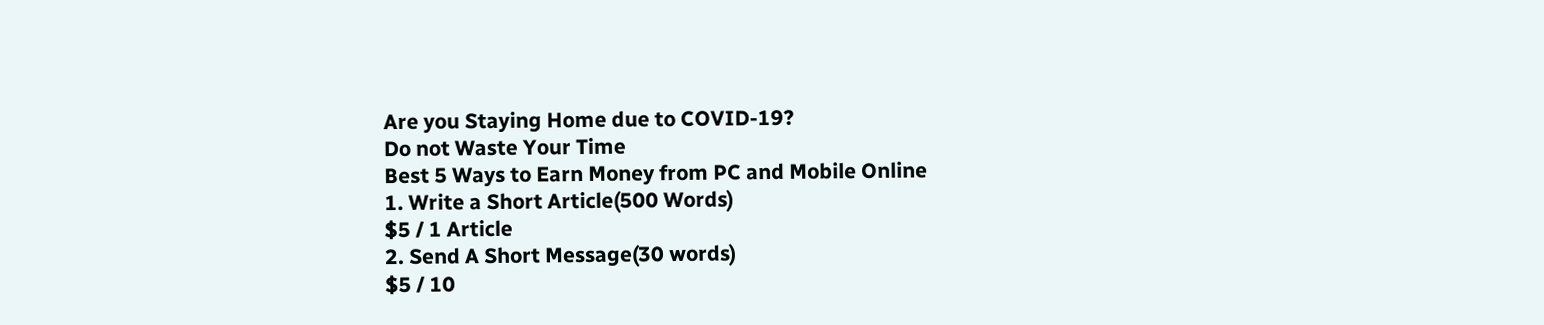Are you Staying Home due to COVID-19?
Do not Waste Your Time
Best 5 Ways to Earn Money from PC and Mobile Online
1. Write a Short Article(500 Words)
$5 / 1 Article
2. Send A Short Message(30 words)
$5 / 10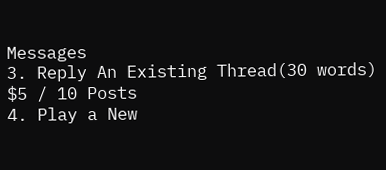Messages
3. Reply An Existing Thread(30 words)
$5 / 10 Posts
4. Play a New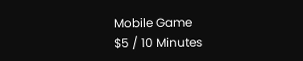Mobile Game
$5 / 10 Minutes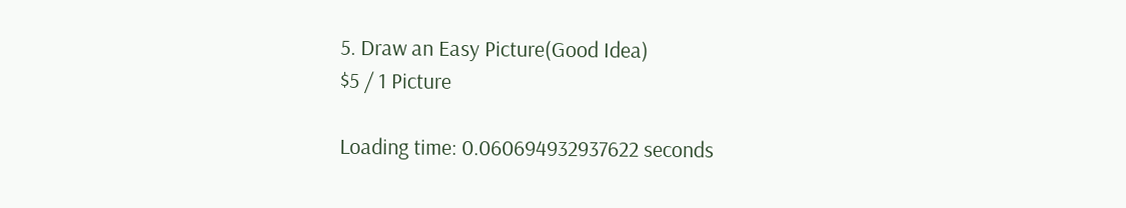5. Draw an Easy Picture(Good Idea)
$5 / 1 Picture

Loading time: 0.060694932937622 seconds